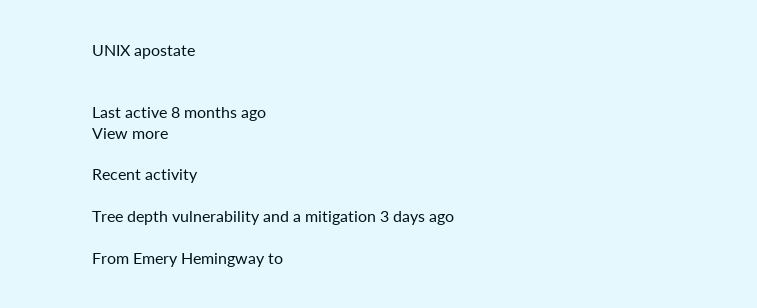UNIX apostate


Last active 8 months ago
View more

Recent activity

Tree depth vulnerability and a mitigation 3 days ago

From Emery Hemingway to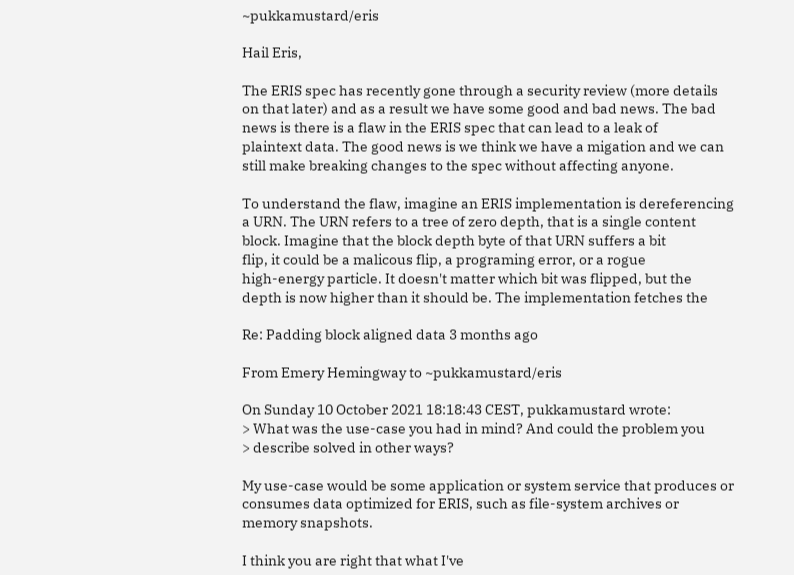~pukkamustard/eris

Hail Eris,

The ERIS spec has recently gone through a security review (more details
on that later) and as a result we have some good and bad news. The bad
news is there is a flaw in the ERIS spec that can lead to a leak of
plaintext data. The good news is we think we have a migation and we can
still make breaking changes to the spec without affecting anyone.

To understand the flaw, imagine an ERIS implementation is dereferencing
a URN. The URN refers to a tree of zero depth, that is a single content
block. Imagine that the block depth byte of that URN suffers a bit
flip, it could be a malicous flip, a programing error, or a rogue
high-energy particle. It doesn't matter which bit was flipped, but the
depth is now higher than it should be. The implementation fetches the

Re: Padding block aligned data 3 months ago

From Emery Hemingway to ~pukkamustard/eris

On Sunday 10 October 2021 18:18:43 CEST, pukkamustard wrote:
> What was the use-case you had in mind? And could the problem you
> describe solved in other ways?

My use-case would be some application or system service that produces or
consumes data optimized for ERIS, such as file-system archives or
memory snapshots.

I think you are right that what I've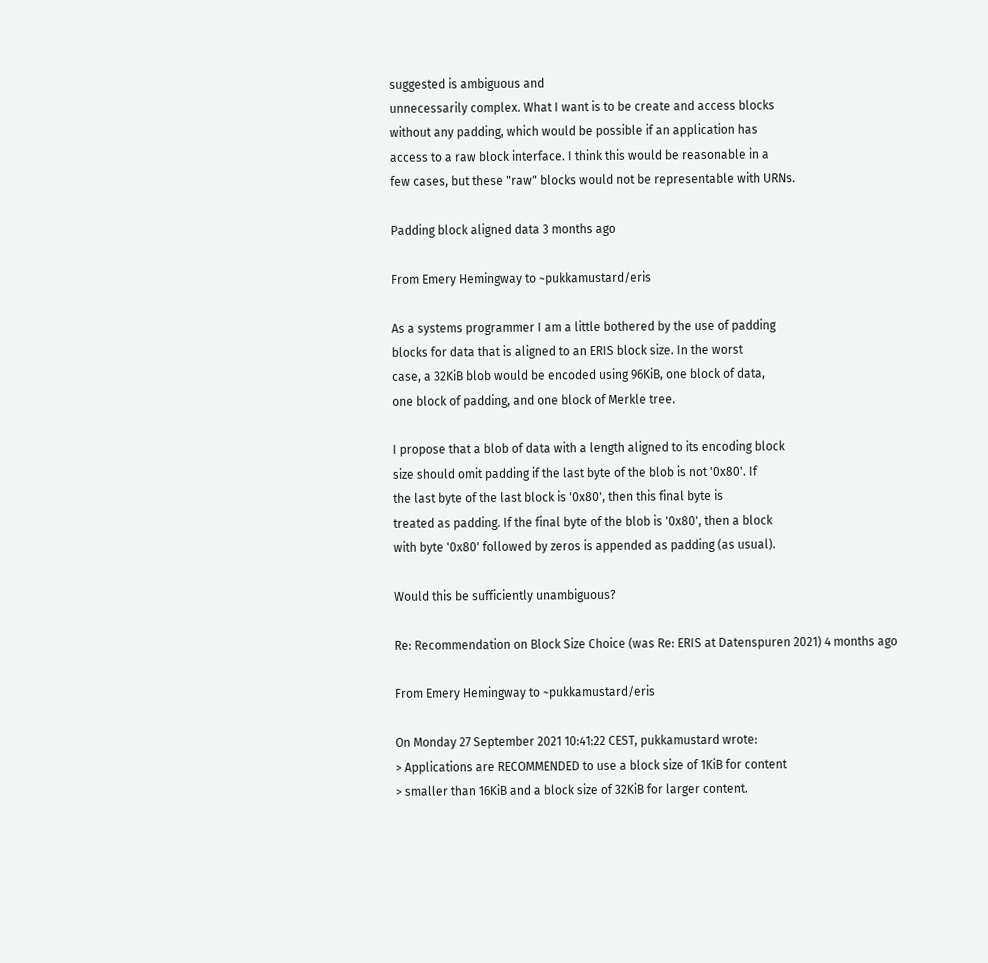suggested is ambiguous and
unnecessarily complex. What I want is to be create and access blocks
without any padding, which would be possible if an application has
access to a raw block interface. I think this would be reasonable in a
few cases, but these "raw" blocks would not be representable with URNs.

Padding block aligned data 3 months ago

From Emery Hemingway to ~pukkamustard/eris

As a systems programmer I am a little bothered by the use of padding
blocks for data that is aligned to an ERIS block size. In the worst
case, a 32KiB blob would be encoded using 96KiB, one block of data,
one block of padding, and one block of Merkle tree.

I propose that a blob of data with a length aligned to its encoding block
size should omit padding if the last byte of the blob is not '0x80'. If
the last byte of the last block is '0x80', then this final byte is
treated as padding. If the final byte of the blob is '0x80', then a block
with byte '0x80' followed by zeros is appended as padding (as usual).

Would this be sufficiently unambiguous?

Re: Recommendation on Block Size Choice (was Re: ERIS at Datenspuren 2021) 4 months ago

From Emery Hemingway to ~pukkamustard/eris

On Monday 27 September 2021 10:41:22 CEST, pukkamustard wrote:
> Applications are RECOMMENDED to use a block size of 1KiB for content
> smaller than 16KiB and a block size of 32KiB for larger content.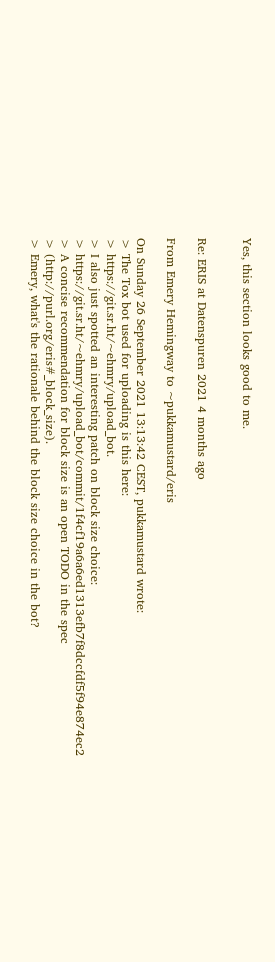Yes, this section looks good to me.


Re: ERIS at Datenspuren 2021 4 months ago

From Emery Hemingway to ~pukkamustard/eris

On Sunday 26 September 2021 13:13:42 CEST, pukkamustard wrote:
> The Tox bot used for uploading is this here:
> https://git.sr.ht/~ehmry/upload_bot.
> I also just spotted an interesting patch on block size choice:
> https://git.sr.ht/~ehmry/upload_bot/commit/1f4cf19a6a6ed1313efb7f8dccfdf5f94e874ec2
> A concise recommendation for block size is an open TODO in the spec
> (http://purl.org/eris#_block_size).
> Emery, what's the rationale behind the block size choice in the bot?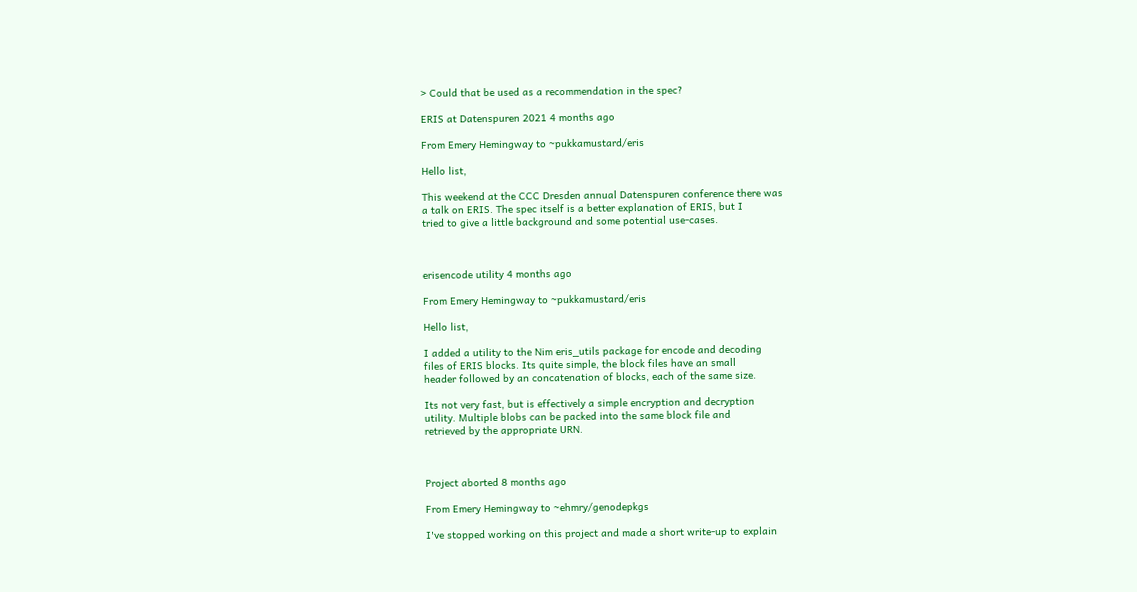> Could that be used as a recommendation in the spec?

ERIS at Datenspuren 2021 4 months ago

From Emery Hemingway to ~pukkamustard/eris

Hello list,

This weekend at the CCC Dresden annual Datenspuren conference there was
a talk on ERIS. The spec itself is a better explanation of ERIS, but I
tried to give a little background and some potential use-cases.



erisencode utility 4 months ago

From Emery Hemingway to ~pukkamustard/eris

Hello list,

I added a utility to the Nim eris_utils package for encode and decoding
files of ERIS blocks. Its quite simple, the block files have an small
header followed by an concatenation of blocks, each of the same size.

Its not very fast, but is effectively a simple encryption and decryption
utility. Multiple blobs can be packed into the same block file and
retrieved by the appropriate URN.



Project aborted 8 months ago

From Emery Hemingway to ~ehmry/genodepkgs

I've stopped working on this project and made a short write-up to explain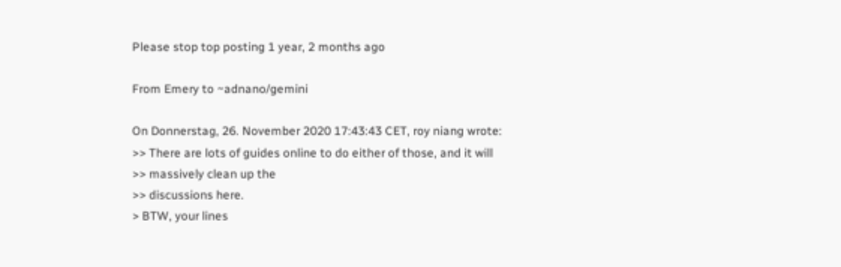Please stop top posting 1 year, 2 months ago

From Emery to ~adnano/gemini

On Donnerstag, 26. November 2020 17:43:43 CET, roy niang wrote:
>> There are lots of guides online to do either of those, and it will
>> massively clean up the
>> discussions here.
> BTW, your lines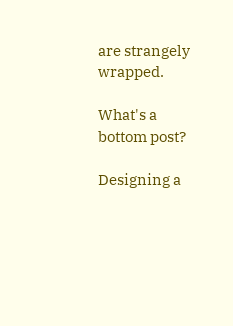are strangely wrapped.

What's a bottom post?

Designing a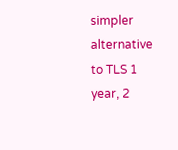simpler alternative to TLS 1 year, 2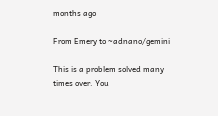months ago

From Emery to ~adnano/gemini

This is a problem solved many times over. You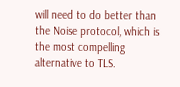will need to do better than
the Noise protocol, which is the most compelling alternative to TLS.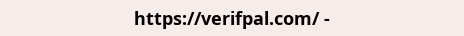https://verifpal.com/ -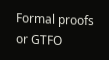Formal proofs or GTFO